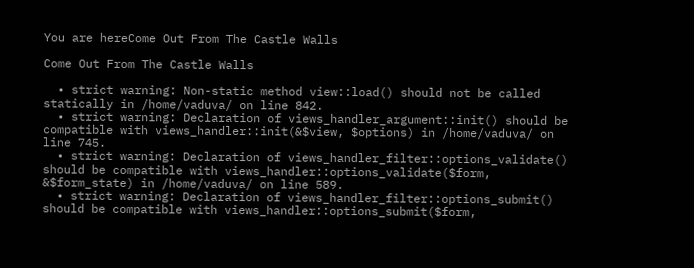You are hereCome Out From The Castle Walls

Come Out From The Castle Walls

  • strict warning: Non-static method view::load() should not be called statically in /home/vaduva/ on line 842.
  • strict warning: Declaration of views_handler_argument::init() should be compatible with views_handler::init(&$view, $options) in /home/vaduva/ on line 745.
  • strict warning: Declaration of views_handler_filter::options_validate() should be compatible with views_handler::options_validate($form, &$form_state) in /home/vaduva/ on line 589.
  • strict warning: Declaration of views_handler_filter::options_submit() should be compatible with views_handler::options_submit($form,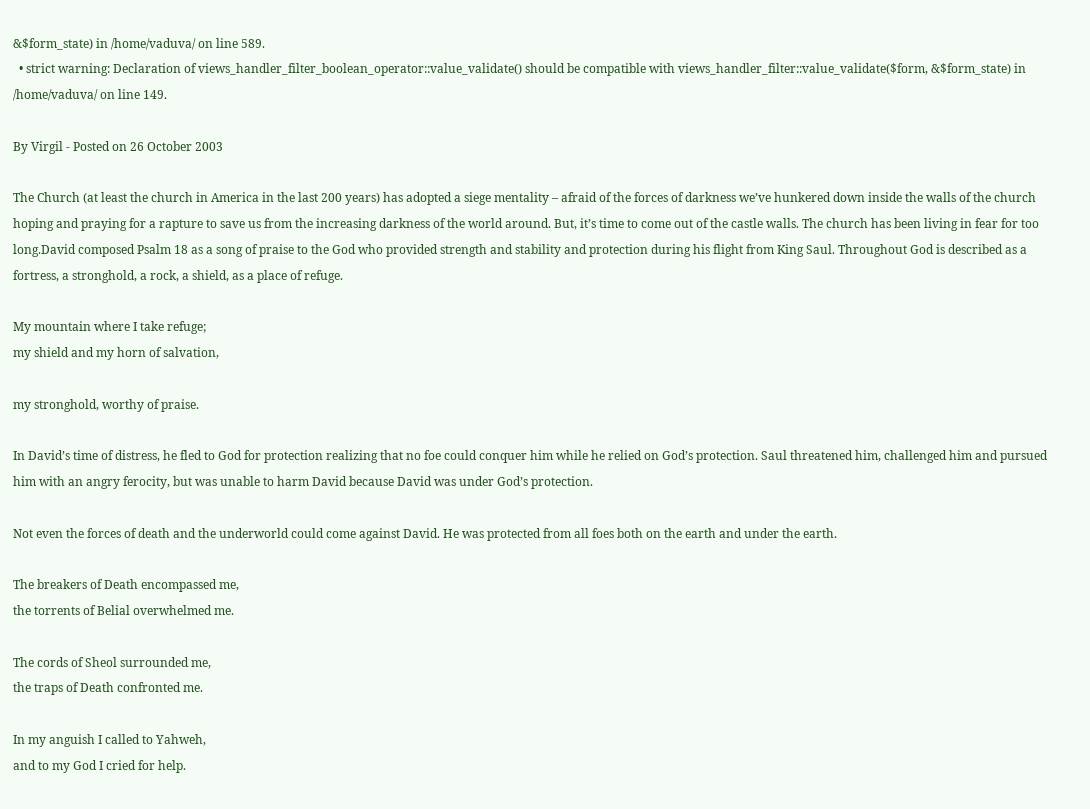&$form_state) in /home/vaduva/ on line 589.
  • strict warning: Declaration of views_handler_filter_boolean_operator::value_validate() should be compatible with views_handler_filter::value_validate($form, &$form_state) in /home/vaduva/ on line 149.

By Virgil - Posted on 26 October 2003

The Church (at least the church in America in the last 200 years) has adopted a siege mentality – afraid of the forces of darkness we’ve hunkered down inside the walls of the church hoping and praying for a rapture to save us from the increasing darkness of the world around. But, it’s time to come out of the castle walls. The church has been living in fear for too long.David composed Psalm 18 as a song of praise to the God who provided strength and stability and protection during his flight from King Saul. Throughout God is described as a fortress, a stronghold, a rock, a shield, as a place of refuge.

My mountain where I take refuge;
my shield and my horn of salvation,

my stronghold, worthy of praise.

In David’s time of distress, he fled to God for protection realizing that no foe could conquer him while he relied on God’s protection. Saul threatened him, challenged him and pursued him with an angry ferocity, but was unable to harm David because David was under God’s protection.

Not even the forces of death and the underworld could come against David. He was protected from all foes both on the earth and under the earth.

The breakers of Death encompassed me,
the torrents of Belial overwhelmed me.

The cords of Sheol surrounded me,
the traps of Death confronted me.

In my anguish I called to Yahweh,
and to my God I cried for help.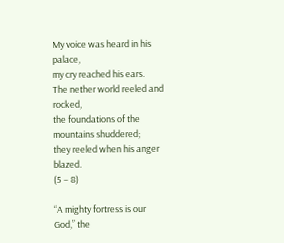My voice was heard in his palace,
my cry reached his ears.
The nether world reeled and rocked,
the foundations of the mountains shuddered;
they reeled when his anger blazed.
(5 – 8)

“A mighty fortress is our God,” the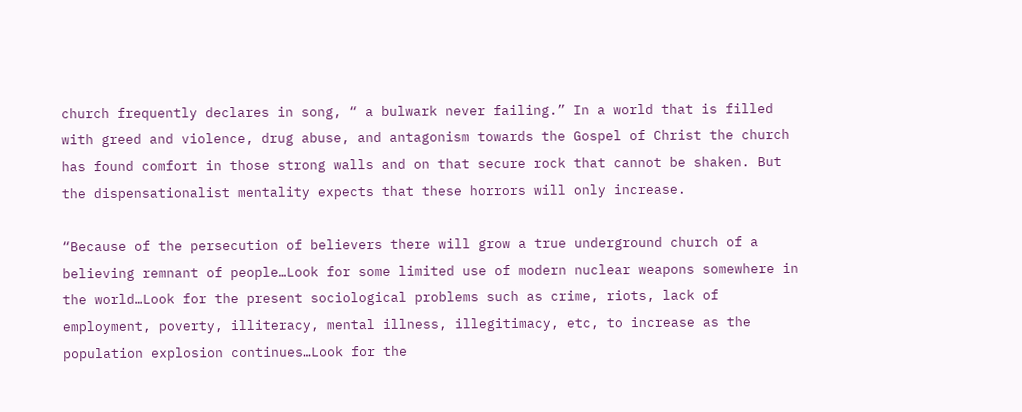church frequently declares in song, “ a bulwark never failing.” In a world that is filled with greed and violence, drug abuse, and antagonism towards the Gospel of Christ the church has found comfort in those strong walls and on that secure rock that cannot be shaken. But the dispensationalist mentality expects that these horrors will only increase.

“Because of the persecution of believers there will grow a true underground church of a believing remnant of people…Look for some limited use of modern nuclear weapons somewhere in the world…Look for the present sociological problems such as crime, riots, lack of employment, poverty, illiteracy, mental illness, illegitimacy, etc, to increase as the population explosion continues…Look for the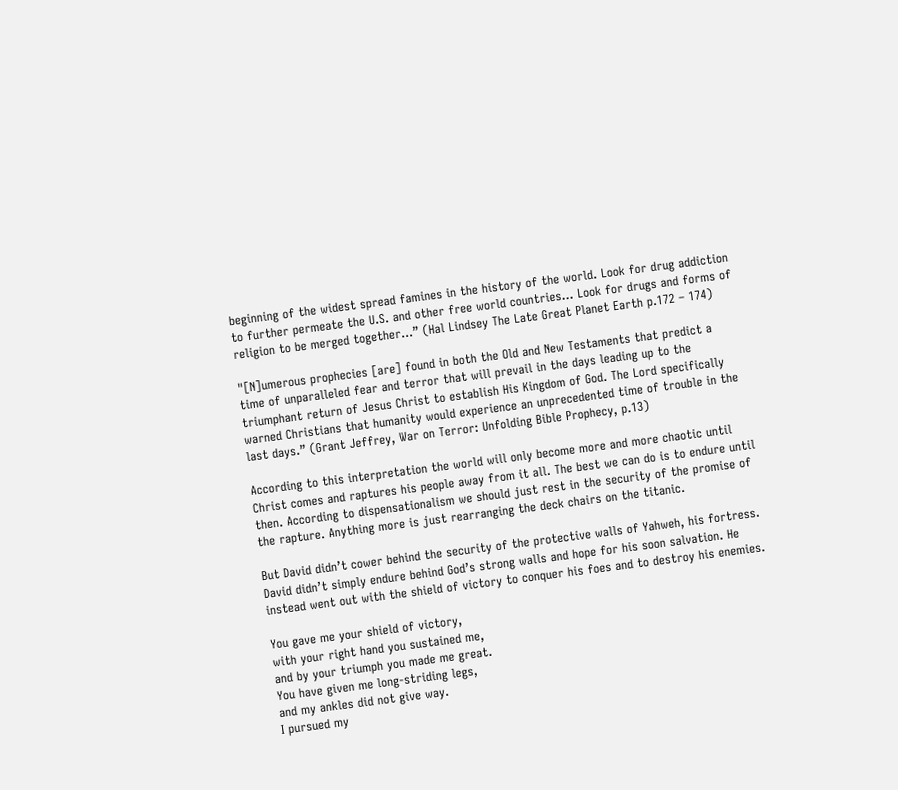beginning of the widest spread famines in the history of the world. Look for drug addiction to further permeate the U.S. and other free world countries… Look for drugs and forms of religion to be merged together…” (Hal Lindsey The Late Great Planet Earth p.172 – 174)

"[N]umerous prophecies [are] found in both the Old and New Testaments that predict a time of unparalleled fear and terror that will prevail in the days leading up to the triumphant return of Jesus Christ to establish His Kingdom of God. The Lord specifically warned Christians that humanity would experience an unprecedented time of trouble in the last days.” (Grant Jeffrey, War on Terror: Unfolding Bible Prophecy, p.13)

According to this interpretation the world will only become more and more chaotic until Christ comes and raptures his people away from it all. The best we can do is to endure until then. According to dispensationalism we should just rest in the security of the promise of the rapture. Anything more is just rearranging the deck chairs on the titanic.

But David didn’t cower behind the security of the protective walls of Yahweh, his fortress. David didn’t simply endure behind God’s strong walls and hope for his soon salvation. He instead went out with the shield of victory to conquer his foes and to destroy his enemies.

You gave me your shield of victory,
with your right hand you sustained me,
and by your triumph you made me great.
You have given me long-striding legs,
and my ankles did not give way.
I pursued my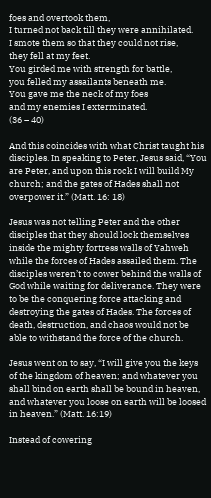foes and overtook them,
I turned not back till they were annihilated.
I smote them so that they could not rise,
they fell at my feet.
You girded me with strength for battle,
you felled my assailants beneath me.
You gave me the neck of my foes
and my enemies I exterminated.
(36 – 40)

And this coincides with what Christ taught his disciples. In speaking to Peter, Jesus said, “You are Peter, and upon this rock I will build My church; and the gates of Hades shall not overpower it.” (Matt. 16: 18)

Jesus was not telling Peter and the other disciples that they should lock themselves inside the mighty fortress walls of Yahweh while the forces of Hades assailed them. The disciples weren’t to cower behind the walls of God while waiting for deliverance. They were to be the conquering force attacking and destroying the gates of Hades. The forces of death, destruction, and chaos would not be able to withstand the force of the church.

Jesus went on to say, “I will give you the keys of the kingdom of heaven; and whatever you shall bind on earth shall be bound in heaven, and whatever you loose on earth will be loosed in heaven.” (Matt. 16:19)

Instead of cowering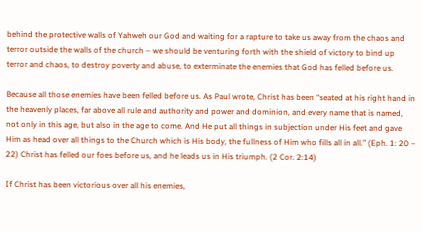behind the protective walls of Yahweh our God and waiting for a rapture to take us away from the chaos and terror outside the walls of the church – we should be venturing forth with the shield of victory to bind up terror and chaos, to destroy poverty and abuse, to exterminate the enemies that God has felled before us.

Because all those enemies have been felled before us. As Paul wrote, Christ has been “seated at his right hand in the heavenly places, far above all rule and authority and power and dominion, and every name that is named, not only in this age, but also in the age to come. And He put all things in subjection under His feet and gave Him as head over all things to the Church which is His body, the fullness of Him who fills all in all.” (Eph. 1: 20 – 22) Christ has felled our foes before us, and he leads us in His triumph. (2 Cor. 2:14)

If Christ has been victorious over all his enemies,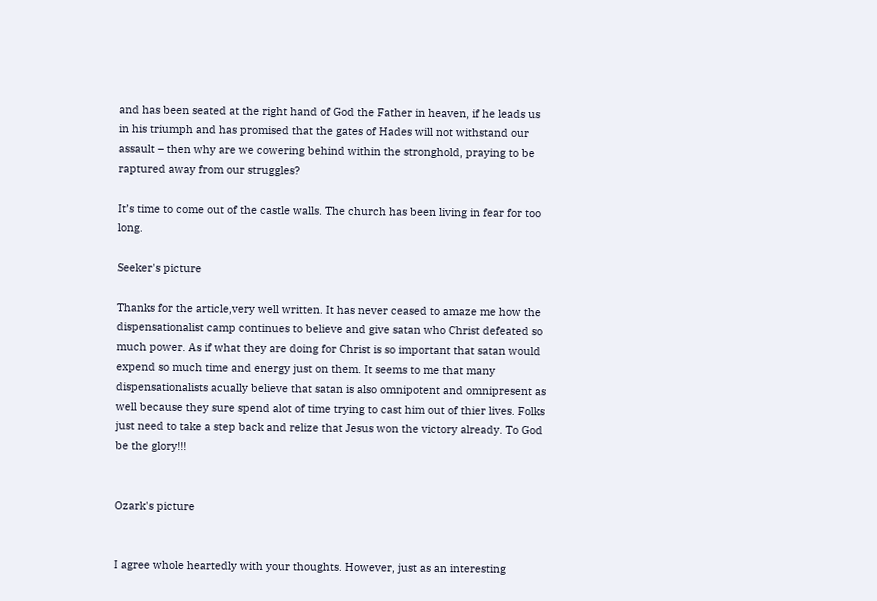and has been seated at the right hand of God the Father in heaven, if he leads us in his triumph and has promised that the gates of Hades will not withstand our assault – then why are we cowering behind within the stronghold, praying to be raptured away from our struggles?

It’s time to come out of the castle walls. The church has been living in fear for too long.

Seeker's picture

Thanks for the article,very well written. It has never ceased to amaze me how the dispensationalist camp continues to believe and give satan who Christ defeated so much power. As if what they are doing for Christ is so important that satan would expend so much time and energy just on them. It seems to me that many dispensationalists acually believe that satan is also omnipotent and omnipresent as well because they sure spend alot of time trying to cast him out of thier lives. Folks just need to take a step back and relize that Jesus won the victory already. To God be the glory!!!


Ozark's picture


I agree whole heartedly with your thoughts. However, just as an interesting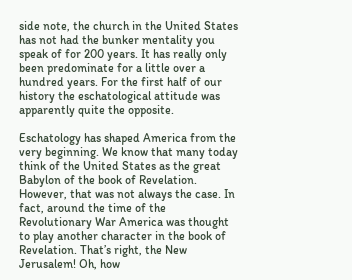side note, the church in the United States has not had the bunker mentality you speak of for 200 years. It has really only been predominate for a little over a hundred years. For the first half of our history the eschatological attitude was apparently quite the opposite.

Eschatology has shaped America from the very beginning. We know that many today think of the United States as the great Babylon of the book of Revelation. However, that was not always the case. In fact, around the time of the Revolutionary War America was thought to play another character in the book of Revelation. That’s right, the New Jerusalem! Oh, how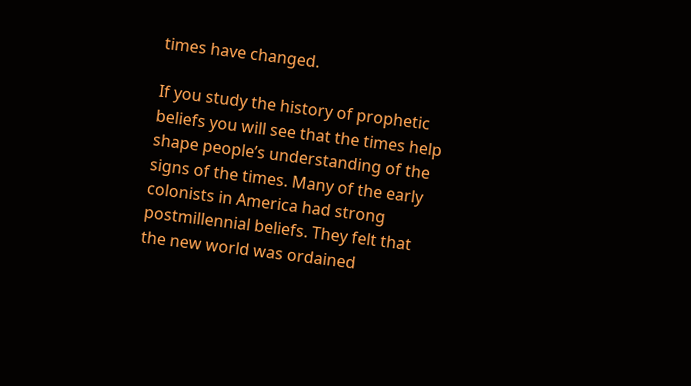times have changed.

If you study the history of prophetic beliefs you will see that the times help shape people’s understanding of the signs of the times. Many of the early colonists in America had strong postmillennial beliefs. They felt that the new world was ordained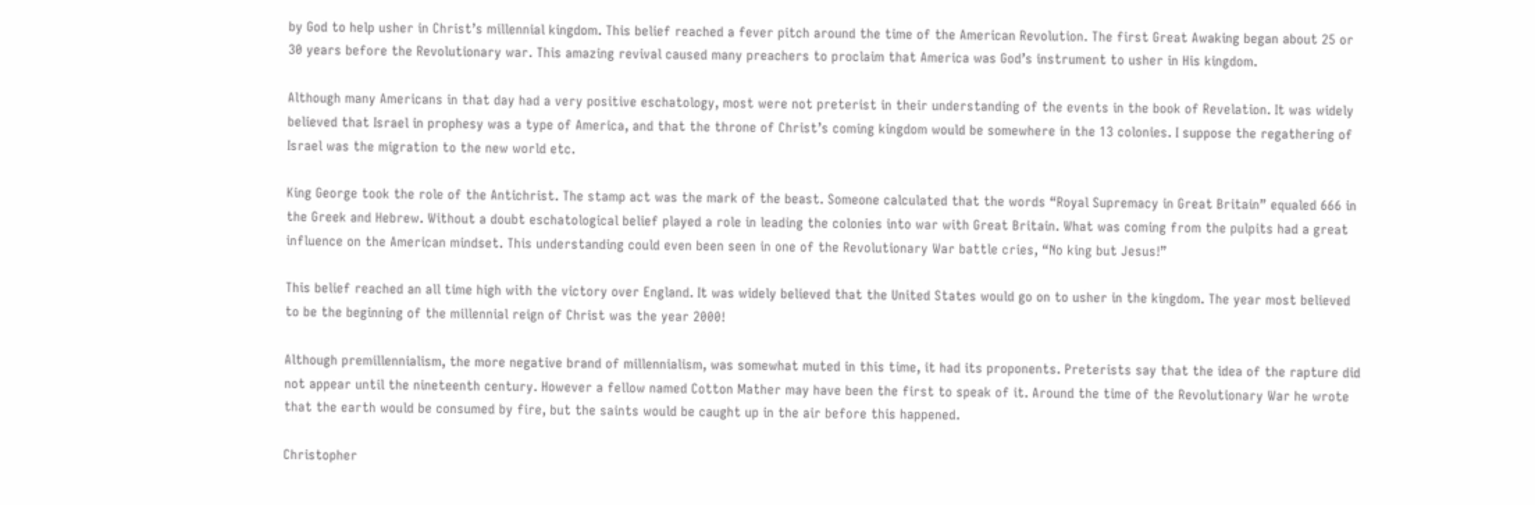by God to help usher in Christ’s millennial kingdom. This belief reached a fever pitch around the time of the American Revolution. The first Great Awaking began about 25 or 30 years before the Revolutionary war. This amazing revival caused many preachers to proclaim that America was God’s instrument to usher in His kingdom.

Although many Americans in that day had a very positive eschatology, most were not preterist in their understanding of the events in the book of Revelation. It was widely believed that Israel in prophesy was a type of America, and that the throne of Christ’s coming kingdom would be somewhere in the 13 colonies. I suppose the regathering of Israel was the migration to the new world etc.

King George took the role of the Antichrist. The stamp act was the mark of the beast. Someone calculated that the words “Royal Supremacy in Great Britain” equaled 666 in the Greek and Hebrew. Without a doubt eschatological belief played a role in leading the colonies into war with Great Britain. What was coming from the pulpits had a great influence on the American mindset. This understanding could even been seen in one of the Revolutionary War battle cries, “No king but Jesus!”

This belief reached an all time high with the victory over England. It was widely believed that the United States would go on to usher in the kingdom. The year most believed to be the beginning of the millennial reign of Christ was the year 2000!

Although premillennialism, the more negative brand of millennialism, was somewhat muted in this time, it had its proponents. Preterists say that the idea of the rapture did not appear until the nineteenth century. However a fellow named Cotton Mather may have been the first to speak of it. Around the time of the Revolutionary War he wrote that the earth would be consumed by fire, but the saints would be caught up in the air before this happened.

Christopher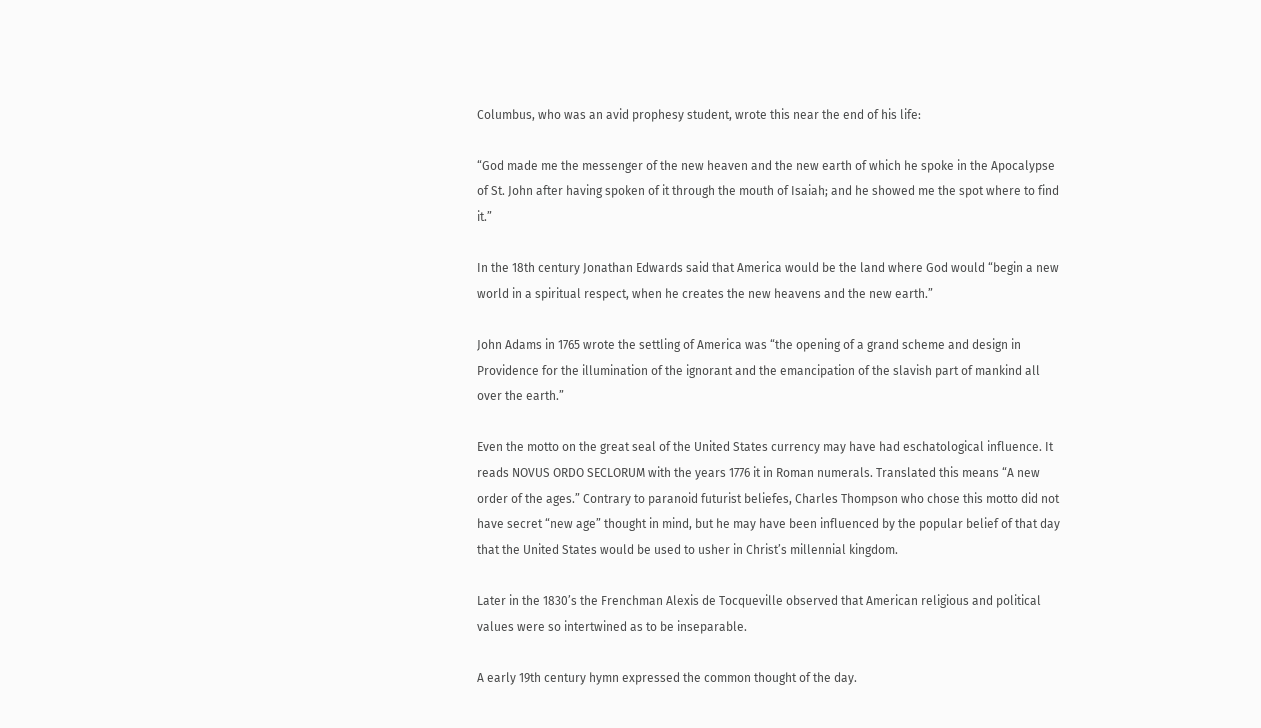Columbus, who was an avid prophesy student, wrote this near the end of his life:

“God made me the messenger of the new heaven and the new earth of which he spoke in the Apocalypse of St. John after having spoken of it through the mouth of Isaiah; and he showed me the spot where to find it.”

In the 18th century Jonathan Edwards said that America would be the land where God would “begin a new world in a spiritual respect, when he creates the new heavens and the new earth.”

John Adams in 1765 wrote the settling of America was “the opening of a grand scheme and design in Providence for the illumination of the ignorant and the emancipation of the slavish part of mankind all over the earth.”

Even the motto on the great seal of the United States currency may have had eschatological influence. It reads NOVUS ORDO SECLORUM with the years 1776 it in Roman numerals. Translated this means “A new order of the ages.” Contrary to paranoid futurist beliefes, Charles Thompson who chose this motto did not have secret “new age” thought in mind, but he may have been influenced by the popular belief of that day that the United States would be used to usher in Christ’s millennial kingdom.

Later in the 1830’s the Frenchman Alexis de Tocqueville observed that American religious and political values were so intertwined as to be inseparable.

A early 19th century hymn expressed the common thought of the day.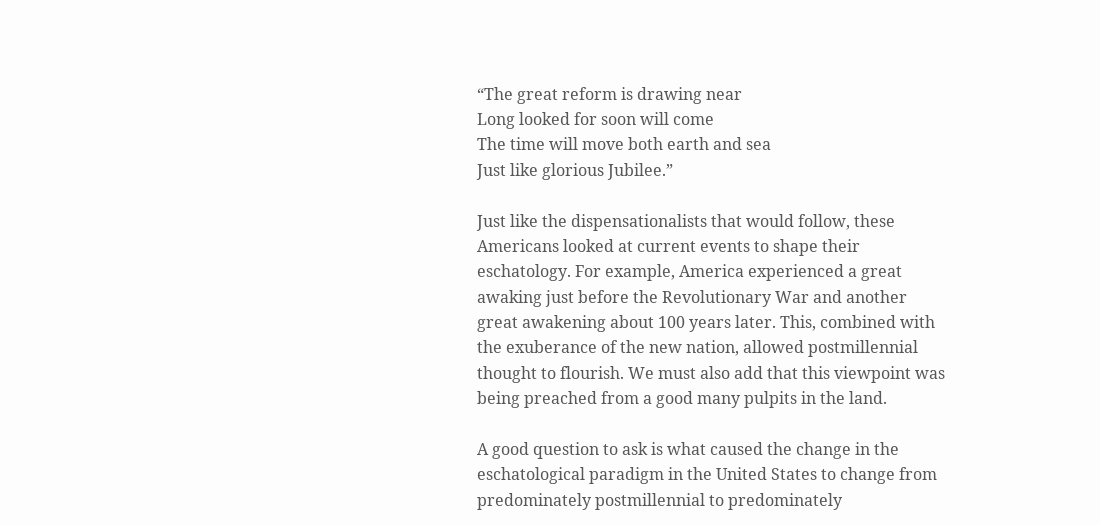“The great reform is drawing near
Long looked for soon will come
The time will move both earth and sea
Just like glorious Jubilee.”

Just like the dispensationalists that would follow, these Americans looked at current events to shape their eschatology. For example, America experienced a great awaking just before the Revolutionary War and another great awakening about 100 years later. This, combined with the exuberance of the new nation, allowed postmillennial thought to flourish. We must also add that this viewpoint was being preached from a good many pulpits in the land.

A good question to ask is what caused the change in the eschatological paradigm in the United States to change from predominately postmillennial to predominately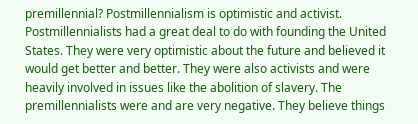premillennial? Postmillennialism is optimistic and activist. Postmillennialists had a great deal to do with founding the United States. They were very optimistic about the future and believed it would get better and better. They were also activists and were heavily involved in issues like the abolition of slavery. The premillennialists were and are very negative. They believe things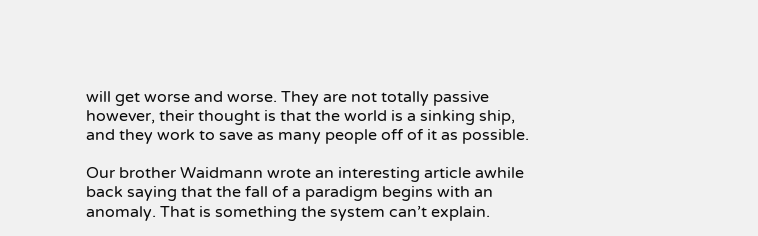will get worse and worse. They are not totally passive however, their thought is that the world is a sinking ship, and they work to save as many people off of it as possible.

Our brother Waidmann wrote an interesting article awhile back saying that the fall of a paradigm begins with an anomaly. That is something the system can’t explain.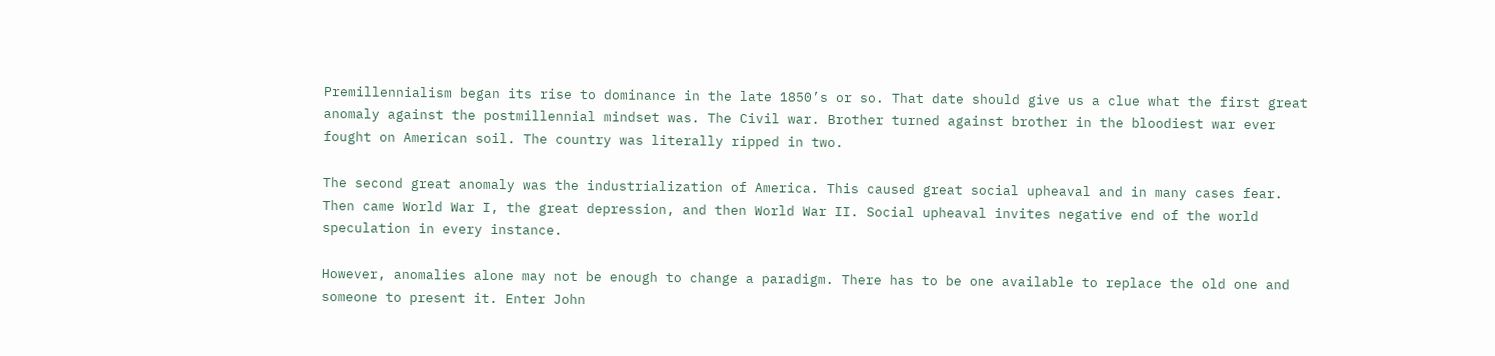Premillennialism began its rise to dominance in the late 1850’s or so. That date should give us a clue what the first great anomaly against the postmillennial mindset was. The Civil war. Brother turned against brother in the bloodiest war ever fought on American soil. The country was literally ripped in two.

The second great anomaly was the industrialization of America. This caused great social upheaval and in many cases fear. Then came World War I, the great depression, and then World War II. Social upheaval invites negative end of the world speculation in every instance.

However, anomalies alone may not be enough to change a paradigm. There has to be one available to replace the old one and someone to present it. Enter John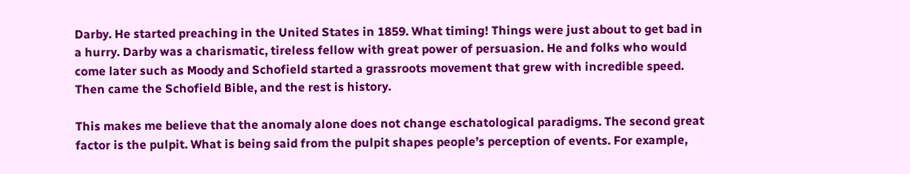Darby. He started preaching in the United States in 1859. What timing! Things were just about to get bad in a hurry. Darby was a charismatic, tireless fellow with great power of persuasion. He and folks who would come later such as Moody and Schofield started a grassroots movement that grew with incredible speed. Then came the Schofield Bible, and the rest is history.

This makes me believe that the anomaly alone does not change eschatological paradigms. The second great factor is the pulpit. What is being said from the pulpit shapes people’s perception of events. For example,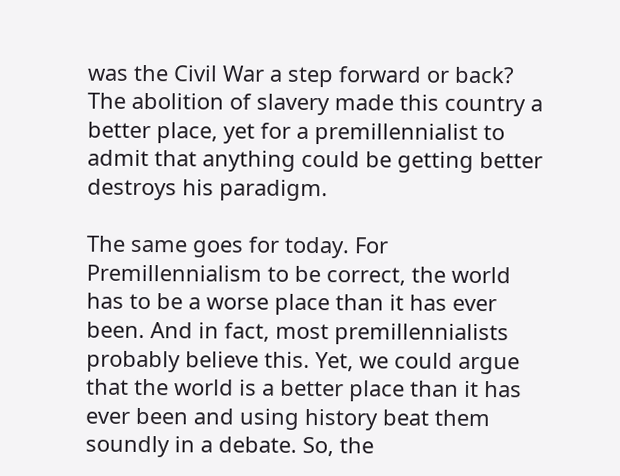was the Civil War a step forward or back? The abolition of slavery made this country a better place, yet for a premillennialist to admit that anything could be getting better destroys his paradigm.

The same goes for today. For Premillennialism to be correct, the world has to be a worse place than it has ever been. And in fact, most premillennialists probably believe this. Yet, we could argue that the world is a better place than it has ever been and using history beat them soundly in a debate. So, the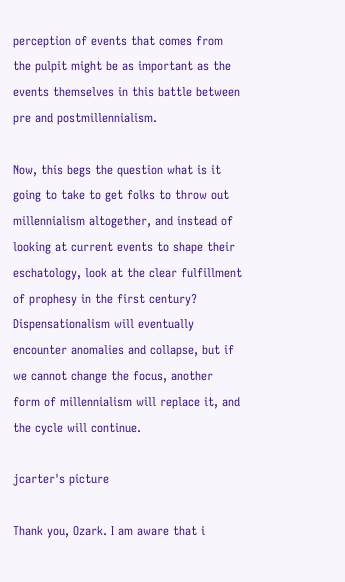perception of events that comes from the pulpit might be as important as the events themselves in this battle between pre and postmillennialism.

Now, this begs the question what is it going to take to get folks to throw out millennialism altogether, and instead of looking at current events to shape their eschatology, look at the clear fulfillment of prophesy in the first century? Dispensationalism will eventually encounter anomalies and collapse, but if we cannot change the focus, another form of millennialism will replace it, and the cycle will continue.

jcarter's picture

Thank you, Ozark. I am aware that i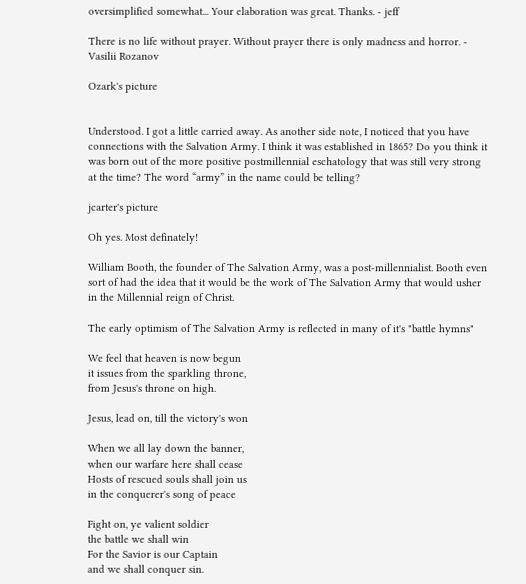oversimplified somewhat... Your elaboration was great. Thanks. - jeff

There is no life without prayer. Without prayer there is only madness and horror. - Vasilii Rozanov

Ozark's picture


Understood. I got a little carried away. As another side note, I noticed that you have connections with the Salvation Army. I think it was established in 1865? Do you think it was born out of the more positive postmillennial eschatology that was still very strong at the time? The word “army” in the name could be telling?

jcarter's picture

Oh yes. Most definately!

William Booth, the founder of The Salvation Army, was a post-millennialist. Booth even sort of had the idea that it would be the work of The Salvation Army that would usher in the Millennial reign of Christ.

The early optimism of The Salvation Army is reflected in many of it's "battle hymns"

We feel that heaven is now begun
it issues from the sparkling throne,
from Jesus's throne on high.

Jesus, lead on, till the victory's won

When we all lay down the banner,
when our warfare here shall cease
Hosts of rescued souls shall join us
in the conquerer's song of peace

Fight on, ye valient soldier
the battle we shall win
For the Savior is our Captain
and we shall conquer sin.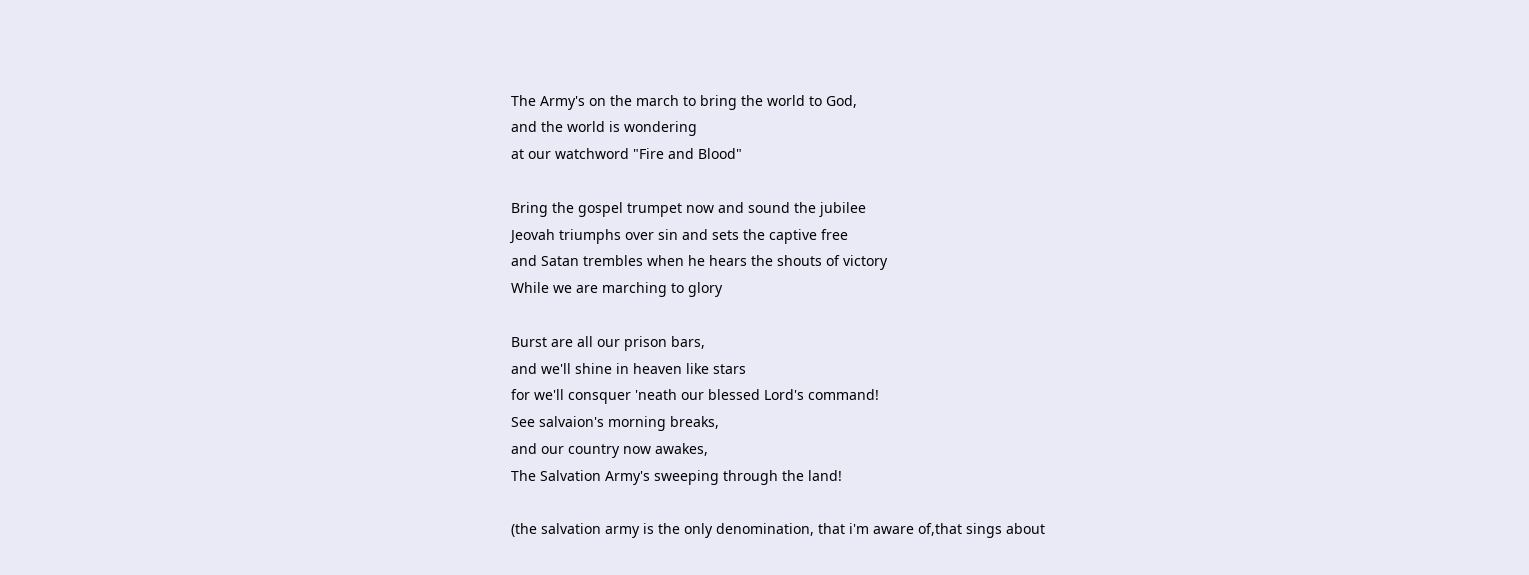The Army's on the march to bring the world to God,
and the world is wondering
at our watchword "Fire and Blood"

Bring the gospel trumpet now and sound the jubilee
Jeovah triumphs over sin and sets the captive free
and Satan trembles when he hears the shouts of victory
While we are marching to glory

Burst are all our prison bars,
and we'll shine in heaven like stars
for we'll consquer 'neath our blessed Lord's command!
See salvaion's morning breaks,
and our country now awakes,
The Salvation Army's sweeping through the land!

(the salvation army is the only denomination, that i'm aware of,that sings about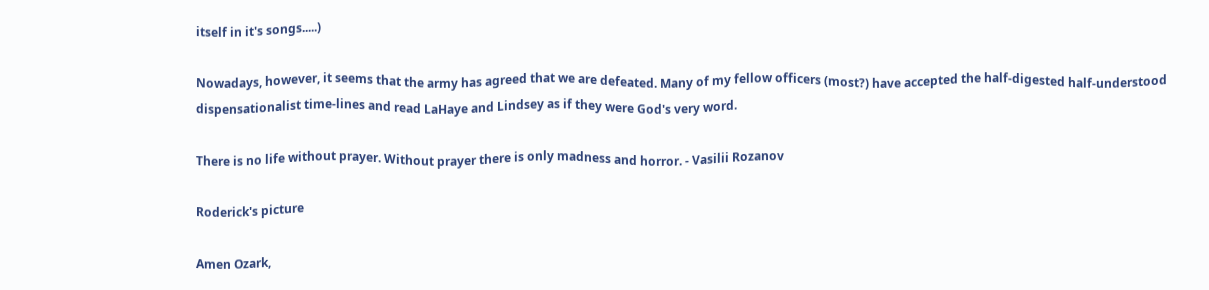itself in it's songs.....)

Nowadays, however, it seems that the army has agreed that we are defeated. Many of my fellow officers (most?) have accepted the half-digested half-understood dispensationalist time-lines and read LaHaye and Lindsey as if they were God's very word.

There is no life without prayer. Without prayer there is only madness and horror. - Vasilii Rozanov

Roderick's picture

Amen Ozark,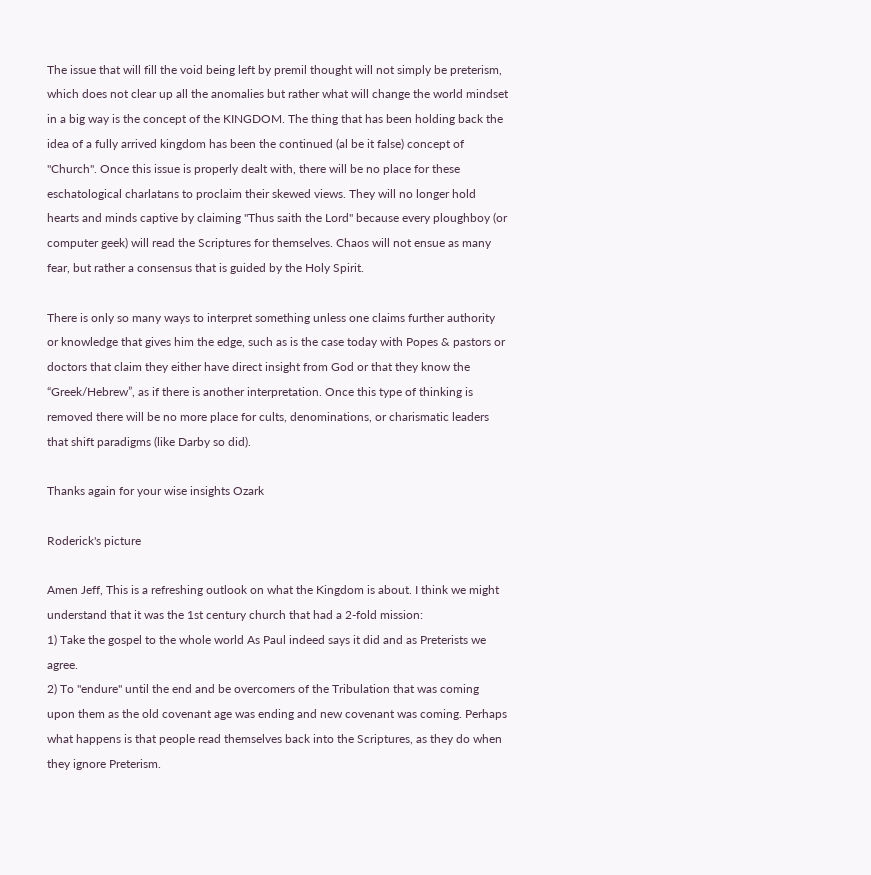The issue that will fill the void being left by premil thought will not simply be preterism, which does not clear up all the anomalies but rather what will change the world mindset in a big way is the concept of the KINGDOM. The thing that has been holding back the idea of a fully arrived kingdom has been the continued (al be it false) concept of "Church". Once this issue is properly dealt with, there will be no place for these eschatological charlatans to proclaim their skewed views. They will no longer hold hearts and minds captive by claiming "Thus saith the Lord" because every ploughboy (or computer geek) will read the Scriptures for themselves. Chaos will not ensue as many fear, but rather a consensus that is guided by the Holy Spirit.

There is only so many ways to interpret something unless one claims further authority or knowledge that gives him the edge, such as is the case today with Popes & pastors or doctors that claim they either have direct insight from God or that they know the “Greek/Hebrew”, as if there is another interpretation. Once this type of thinking is removed there will be no more place for cults, denominations, or charismatic leaders that shift paradigms (like Darby so did).

Thanks again for your wise insights Ozark

Roderick's picture

Amen Jeff, This is a refreshing outlook on what the Kingdom is about. I think we might understand that it was the 1st century church that had a 2-fold mission:
1) Take the gospel to the whole world As Paul indeed says it did and as Preterists we agree.
2) To "endure" until the end and be overcomers of the Tribulation that was coming upon them as the old covenant age was ending and new covenant was coming. Perhaps what happens is that people read themselves back into the Scriptures, as they do when they ignore Preterism.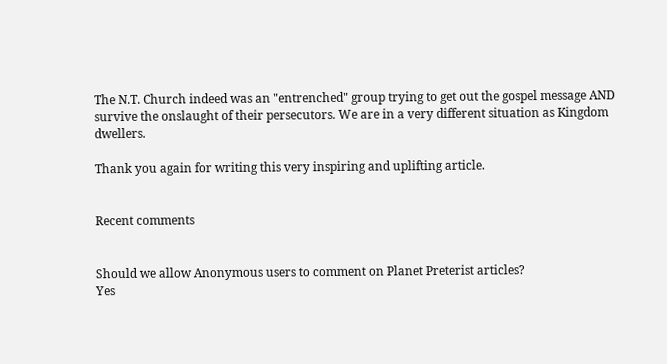The N.T. Church indeed was an "entrenched" group trying to get out the gospel message AND survive the onslaught of their persecutors. We are in a very different situation as Kingdom dwellers.

Thank you again for writing this very inspiring and uplifting article.


Recent comments


Should we allow Anonymous users to comment on Planet Preterist articles?
Yes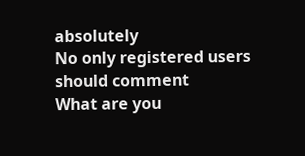absolutely
No only registered users should comment
What are you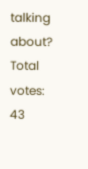talking about?
Total votes: 43